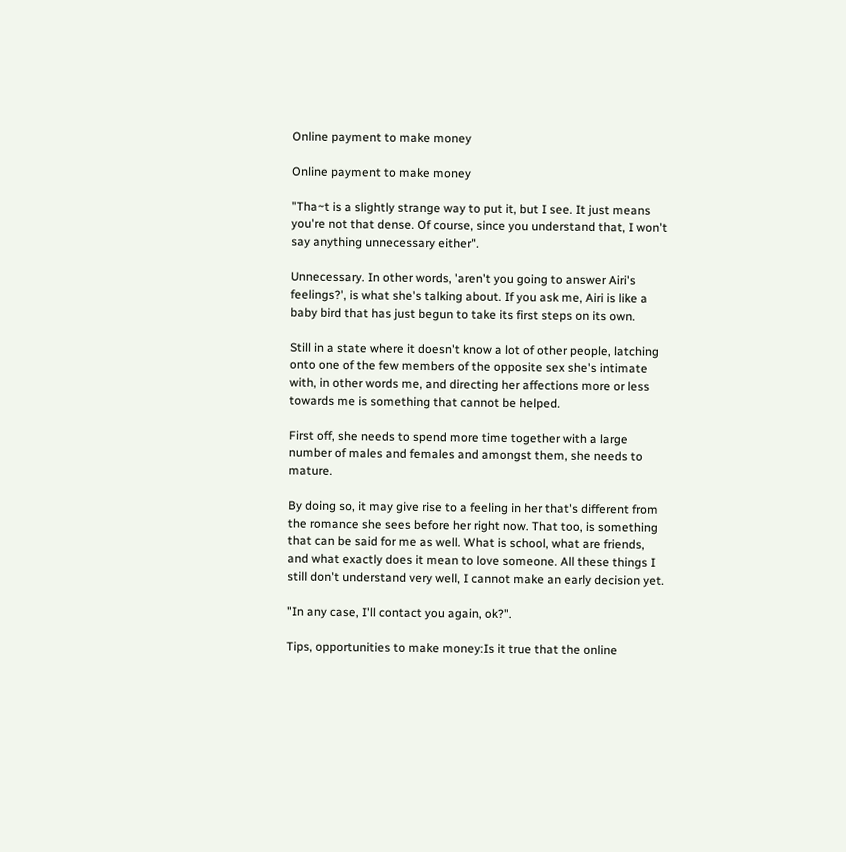Online payment to make money

Online payment to make money

"Tha~t is a slightly strange way to put it, but I see. It just means you're not that dense. Of course, since you understand that, I won't say anything unnecessary either".

Unnecessary. In other words, 'aren't you going to answer Airi's feelings?', is what she's talking about. If you ask me, Airi is like a baby bird that has just begun to take its first steps on its own.

Still in a state where it doesn't know a lot of other people, latching onto one of the few members of the opposite sex she's intimate with, in other words me, and directing her affections more or less towards me is something that cannot be helped.

First off, she needs to spend more time together with a large number of males and females and amongst them, she needs to mature.

By doing so, it may give rise to a feeling in her that's different from the romance she sees before her right now. That too, is something that can be said for me as well. What is school, what are friends, and what exactly does it mean to love someone. All these things I still don't understand very well, I cannot make an early decision yet.

"In any case, I'll contact you again, ok?".

Tips, opportunities to make money:Is it true that the online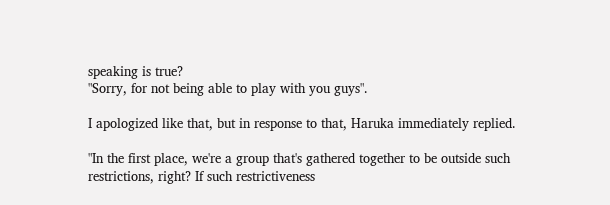speaking is true?
"Sorry, for not being able to play with you guys".

I apologized like that, but in response to that, Haruka immediately replied.

"In the first place, we're a group that's gathered together to be outside such restrictions, right? If such restrictiveness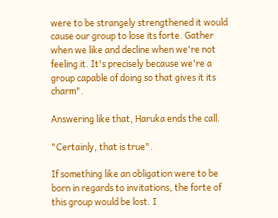were to be strangely strengthened it would cause our group to lose its forte. Gather when we like and decline when we're not feeling it. It's precisely because we're a group capable of doing so that gives it its charm".

Answering like that, Haruka ends the call.

"Certainly, that is true".

If something like an obligation were to be born in regards to invitations, the forte of this group would be lost. I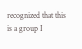recognized that this is a group I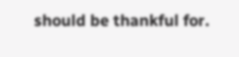should be thankful for.